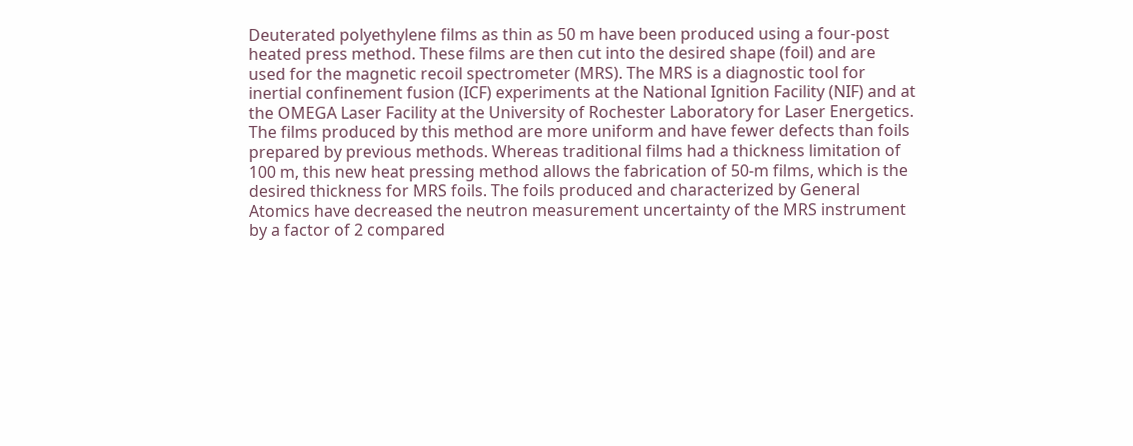Deuterated polyethylene films as thin as 50 m have been produced using a four-post heated press method. These films are then cut into the desired shape (foil) and are used for the magnetic recoil spectrometer (MRS). The MRS is a diagnostic tool for inertial confinement fusion (ICF) experiments at the National Ignition Facility (NIF) and at the OMEGA Laser Facility at the University of Rochester Laboratory for Laser Energetics. The films produced by this method are more uniform and have fewer defects than foils prepared by previous methods. Whereas traditional films had a thickness limitation of 100 m, this new heat pressing method allows the fabrication of 50-m films, which is the desired thickness for MRS foils. The foils produced and characterized by General Atomics have decreased the neutron measurement uncertainty of the MRS instrument by a factor of 2 compared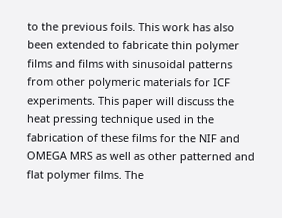to the previous foils. This work has also been extended to fabricate thin polymer films and films with sinusoidal patterns from other polymeric materials for ICF experiments. This paper will discuss the heat pressing technique used in the fabrication of these films for the NIF and OMEGA MRS as well as other patterned and flat polymer films. The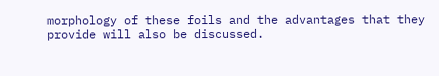morphology of these foils and the advantages that they provide will also be discussed.